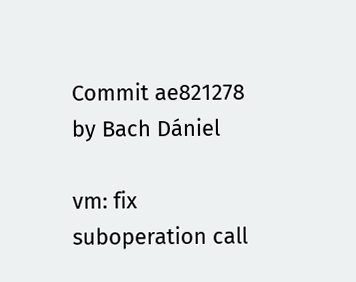Commit ae821278 by Bach Dániel

vm: fix suboperation call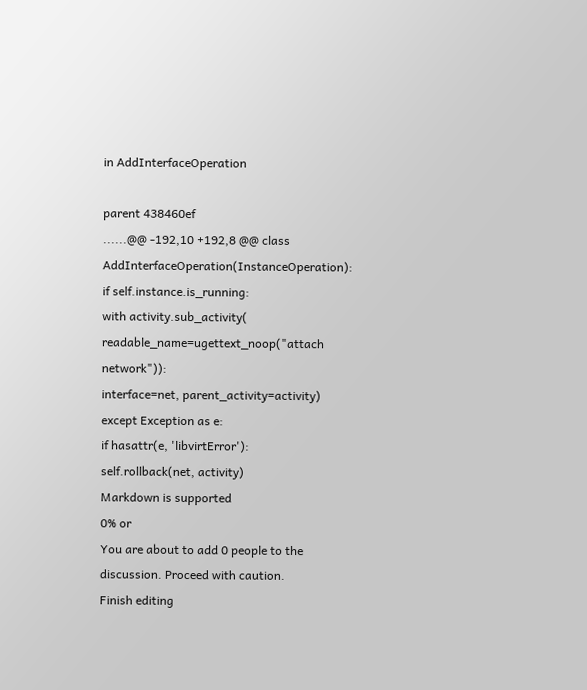in AddInterfaceOperation

parent 438460ef
......@@ -192,10 +192,8 @@ class AddInterfaceOperation(InstanceOperation):
if self.instance.is_running:
with activity.sub_activity(
readable_name=ugettext_noop("attach network")):
interface=net, parent_activity=activity)
except Exception as e:
if hasattr(e, 'libvirtError'):
self.rollback(net, activity)
Markdown is supported
0% or
You are about to add 0 people to the discussion. Proceed with caution.
Finish editing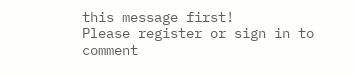this message first!
Please register or sign in to comment